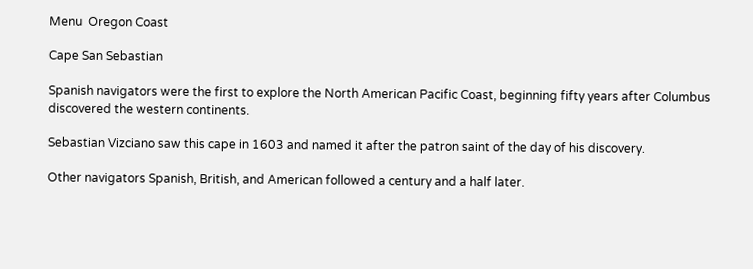Menu  Oregon Coast

Cape San Sebastian

Spanish navigators were the first to explore the North American Pacific Coast, beginning fifty years after Columbus discovered the western continents.

Sebastian Vizciano saw this cape in 1603 and named it after the patron saint of the day of his discovery.

Other navigators Spanish, British, and American followed a century and a half later.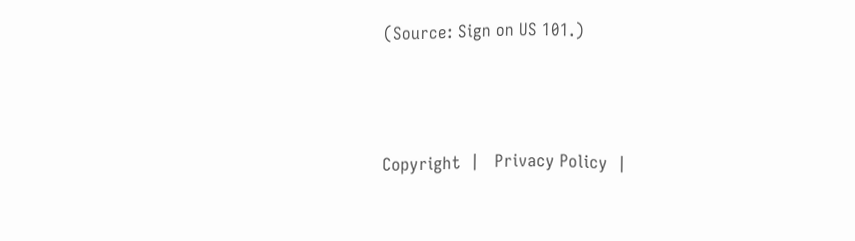(Source: Sign on US 101.)



Copyright  |   Privacy Policy  |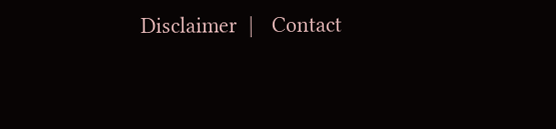Disclaimer  |   Contact